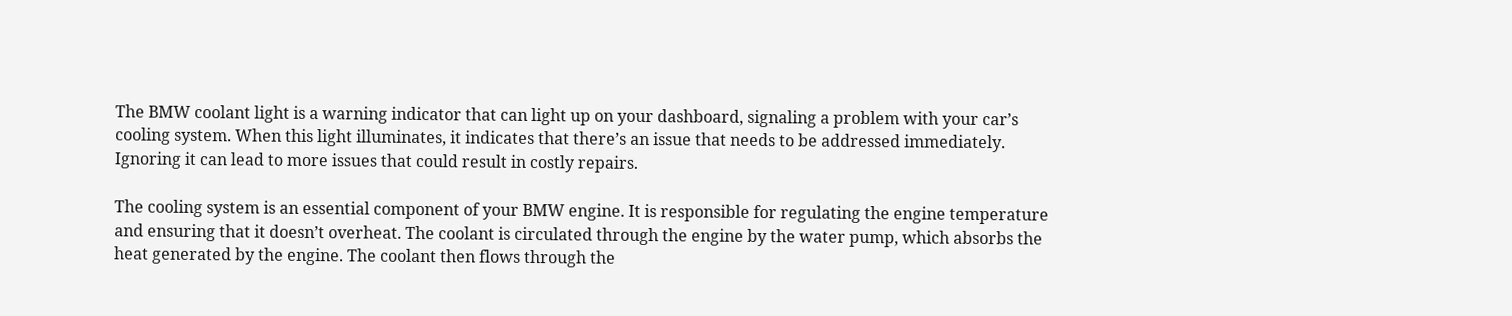The BMW coolant light is a warning indicator that can light up on your dashboard, signaling a problem with your car’s cooling system. When this light illuminates, it indicates that there’s an issue that needs to be addressed immediately. Ignoring it can lead to more issues that could result in costly repairs.

The cooling system is an essential component of your BMW engine. It is responsible for regulating the engine temperature and ensuring that it doesn’t overheat. The coolant is circulated through the engine by the water pump, which absorbs the heat generated by the engine. The coolant then flows through the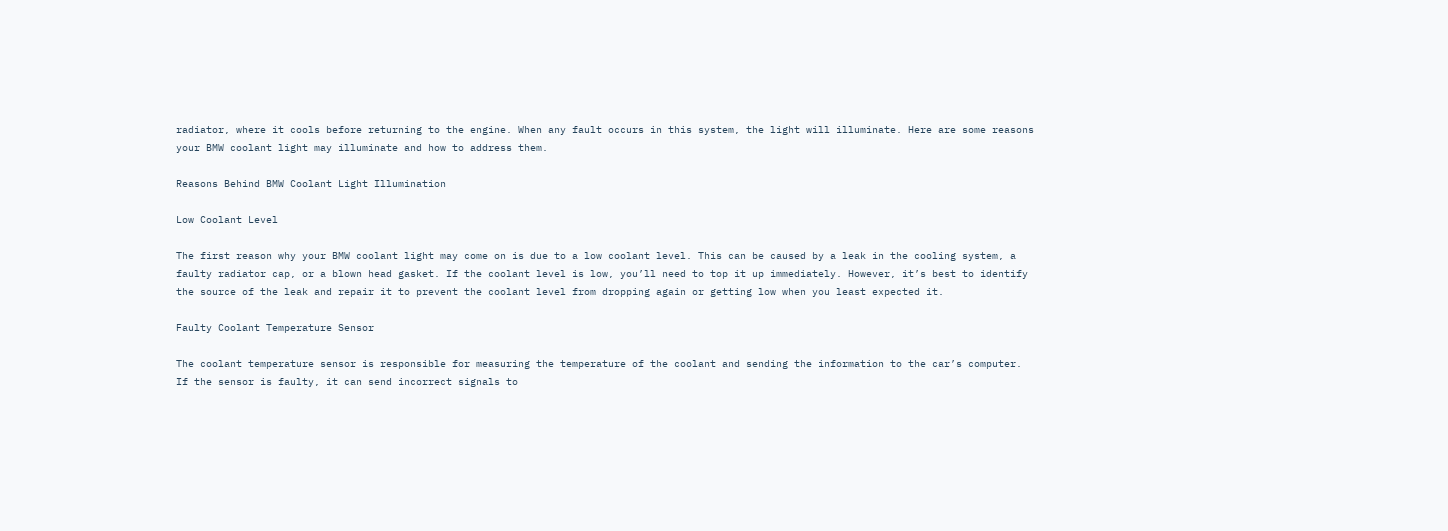radiator, where it cools before returning to the engine. When any fault occurs in this system, the light will illuminate. Here are some reasons your BMW coolant light may illuminate and how to address them.

Reasons Behind BMW Coolant Light Illumination

Low Coolant Level

The first reason why your BMW coolant light may come on is due to a low coolant level. This can be caused by a leak in the cooling system, a faulty radiator cap, or a blown head gasket. If the coolant level is low, you’ll need to top it up immediately. However, it’s best to identify the source of the leak and repair it to prevent the coolant level from dropping again or getting low when you least expected it.

Faulty Coolant Temperature Sensor

The coolant temperature sensor is responsible for measuring the temperature of the coolant and sending the information to the car’s computer. If the sensor is faulty, it can send incorrect signals to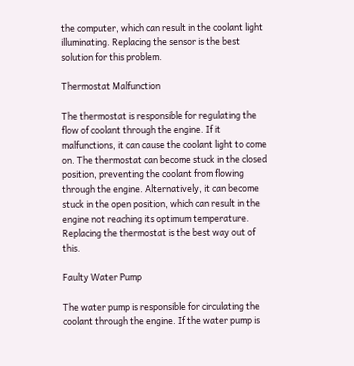the computer, which can result in the coolant light illuminating. Replacing the sensor is the best solution for this problem.

Thermostat Malfunction

The thermostat is responsible for regulating the flow of coolant through the engine. If it malfunctions, it can cause the coolant light to come on. The thermostat can become stuck in the closed position, preventing the coolant from flowing through the engine. Alternatively, it can become stuck in the open position, which can result in the engine not reaching its optimum temperature. Replacing the thermostat is the best way out of this.

Faulty Water Pump

The water pump is responsible for circulating the coolant through the engine. If the water pump is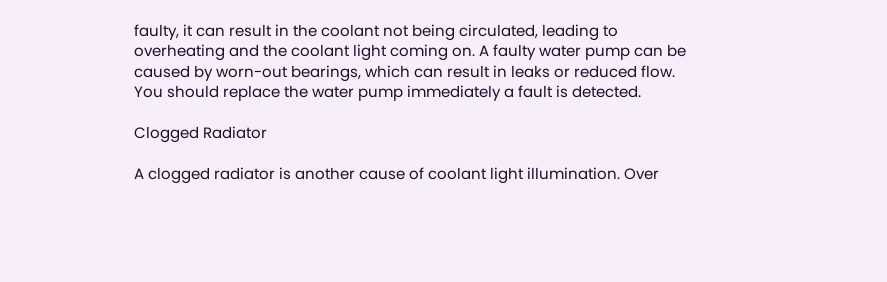faulty, it can result in the coolant not being circulated, leading to overheating and the coolant light coming on. A faulty water pump can be caused by worn-out bearings, which can result in leaks or reduced flow. You should replace the water pump immediately a fault is detected.

Clogged Radiator

A clogged radiator is another cause of coolant light illumination. Over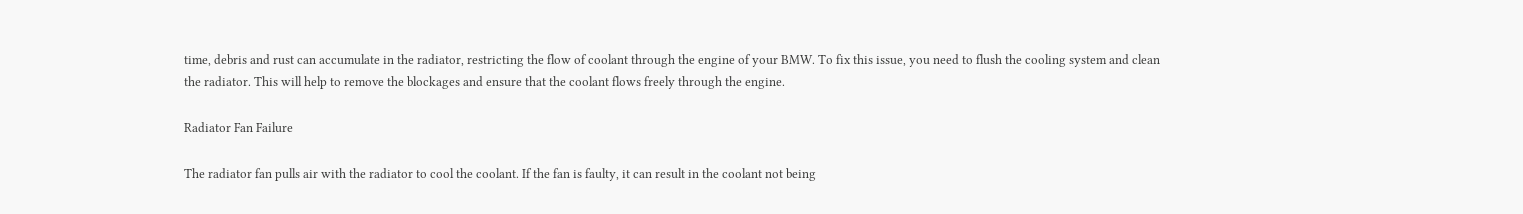time, debris and rust can accumulate in the radiator, restricting the flow of coolant through the engine of your BMW. To fix this issue, you need to flush the cooling system and clean the radiator. This will help to remove the blockages and ensure that the coolant flows freely through the engine.

Radiator Fan Failure

The radiator fan pulls air with the radiator to cool the coolant. If the fan is faulty, it can result in the coolant not being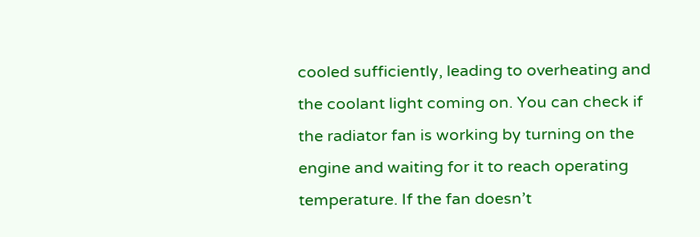cooled sufficiently, leading to overheating and the coolant light coming on. You can check if the radiator fan is working by turning on the engine and waiting for it to reach operating temperature. If the fan doesn’t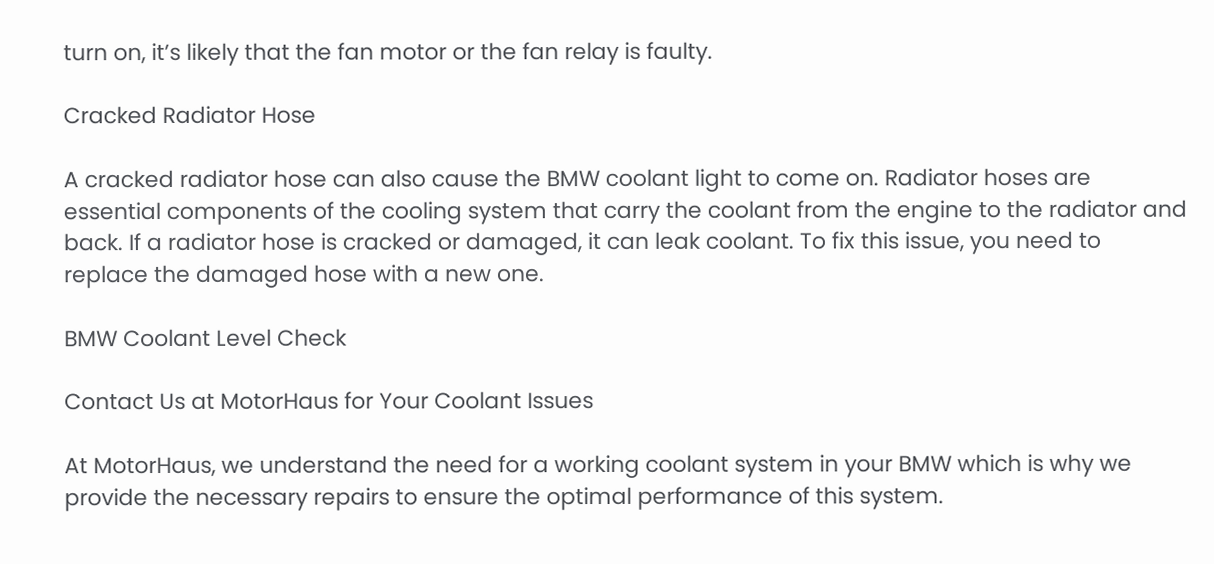turn on, it’s likely that the fan motor or the fan relay is faulty.

Cracked Radiator Hose

A cracked radiator hose can also cause the BMW coolant light to come on. Radiator hoses are essential components of the cooling system that carry the coolant from the engine to the radiator and back. If a radiator hose is cracked or damaged, it can leak coolant. To fix this issue, you need to replace the damaged hose with a new one.

BMW Coolant Level Check

Contact Us at MotorHaus for Your Coolant Issues

At MotorHaus, we understand the need for a working coolant system in your BMW which is why we provide the necessary repairs to ensure the optimal performance of this system.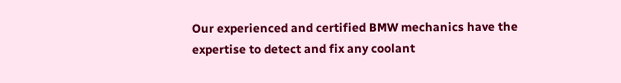Our experienced and certified BMW mechanics have the expertise to detect and fix any coolant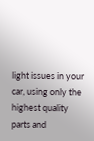light issues in your car, using only the highest quality parts and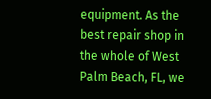equipment. As the best repair shop in the whole of West Palm Beach, FL, we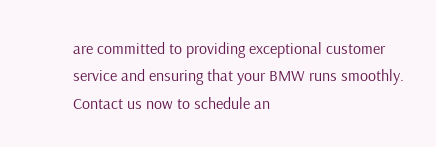are committed to providing exceptional customer service and ensuring that your BMW runs smoothly. Contact us now to schedule an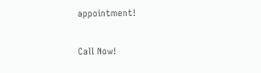appointment!

Call Now!